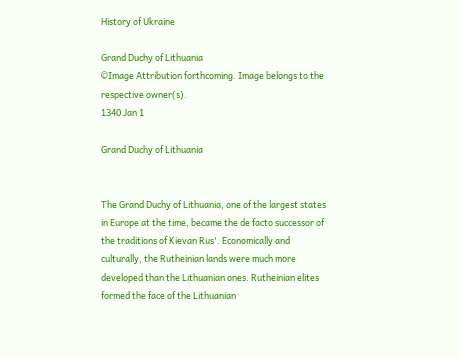History of Ukraine

Grand Duchy of Lithuania
©Image Attribution forthcoming. Image belongs to the respective owner(s).
1340 Jan 1

Grand Duchy of Lithuania


The Grand Duchy of Lithuania, one of the largest states in Europe at the time, became the de facto successor of the traditions of Kievan Rus'. Economically and culturally, the Rutheinian lands were much more developed than the Lithuanian ones. Rutheinian elites formed the face of the Lithuanian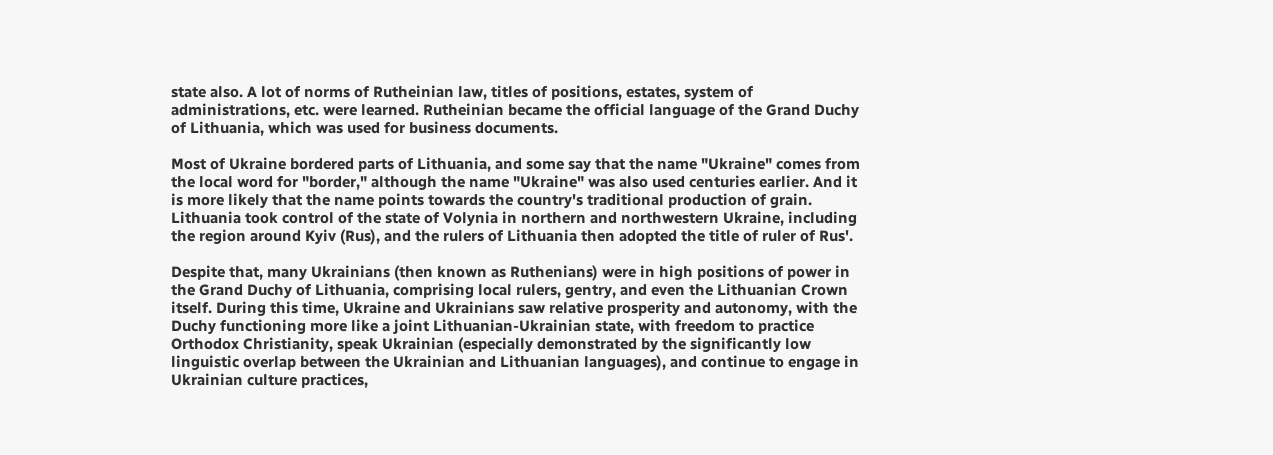state also. A lot of norms of Rutheinian law, titles of positions, estates, system of administrations, etc. were learned. Rutheinian became the official language of the Grand Duchy of Lithuania, which was used for business documents.

Most of Ukraine bordered parts of Lithuania, and some say that the name "Ukraine" comes from the local word for "border," although the name "Ukraine" was also used centuries earlier. And it is more likely that the name points towards the country's traditional production of grain. Lithuania took control of the state of Volynia in northern and northwestern Ukraine, including the region around Kyiv (Rus), and the rulers of Lithuania then adopted the title of ruler of Rus'.

Despite that, many Ukrainians (then known as Ruthenians) were in high positions of power in the Grand Duchy of Lithuania, comprising local rulers, gentry, and even the Lithuanian Crown itself. During this time, Ukraine and Ukrainians saw relative prosperity and autonomy, with the Duchy functioning more like a joint Lithuanian-Ukrainian state, with freedom to practice Orthodox Christianity, speak Ukrainian (especially demonstrated by the significantly low linguistic overlap between the Ukrainian and Lithuanian languages), and continue to engage in Ukrainian culture practices,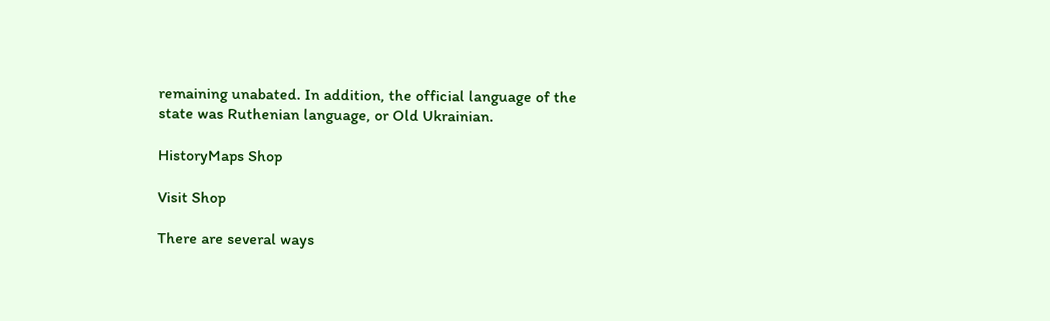remaining unabated. In addition, the official language of the state was Ruthenian language, or Old Ukrainian.

HistoryMaps Shop

Visit Shop

There are several ways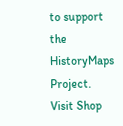to support the HistoryMaps Project.
Visit Shop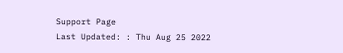Support Page
Last Updated: : Thu Aug 25 2022